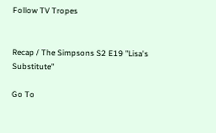Follow TV Tropes


Recap / The Simpsons S2 E19 "Lisa's Substitute"

Go To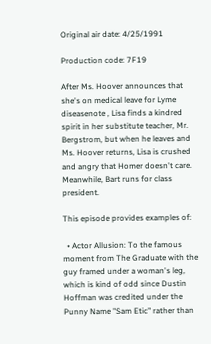Original air date: 4/25/1991

Production code: 7F19

After Ms. Hoover announces that she's on medical leave for Lyme diseasenote , Lisa finds a kindred spirit in her substitute teacher, Mr. Bergstrom, but when he leaves and Ms. Hoover returns, Lisa is crushed and angry that Homer doesn't care. Meanwhile, Bart runs for class president.

This episode provides examples of:

  • Actor Allusion: To the famous moment from The Graduate with the guy framed under a woman's leg, which is kind of odd since Dustin Hoffman was credited under the Punny Name "Sam Etic" rather than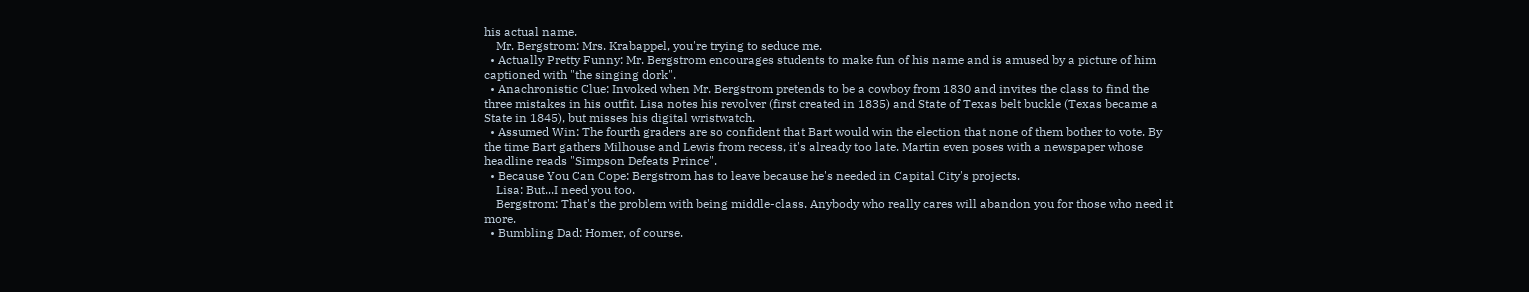his actual name.
    Mr. Bergstrom: Mrs. Krabappel, you're trying to seduce me.
  • Actually Pretty Funny: Mr. Bergstrom encourages students to make fun of his name and is amused by a picture of him captioned with "the singing dork".
  • Anachronistic Clue: Invoked when Mr. Bergstrom pretends to be a cowboy from 1830 and invites the class to find the three mistakes in his outfit. Lisa notes his revolver (first created in 1835) and State of Texas belt buckle (Texas became a State in 1845), but misses his digital wristwatch.
  • Assumed Win: The fourth graders are so confident that Bart would win the election that none of them bother to vote. By the time Bart gathers Milhouse and Lewis from recess, it's already too late. Martin even poses with a newspaper whose headline reads "Simpson Defeats Prince".
  • Because You Can Cope: Bergstrom has to leave because he's needed in Capital City's projects.
    Lisa: But...I need you too.
    Bergstrom: That's the problem with being middle-class. Anybody who really cares will abandon you for those who need it more.
  • Bumbling Dad: Homer, of course.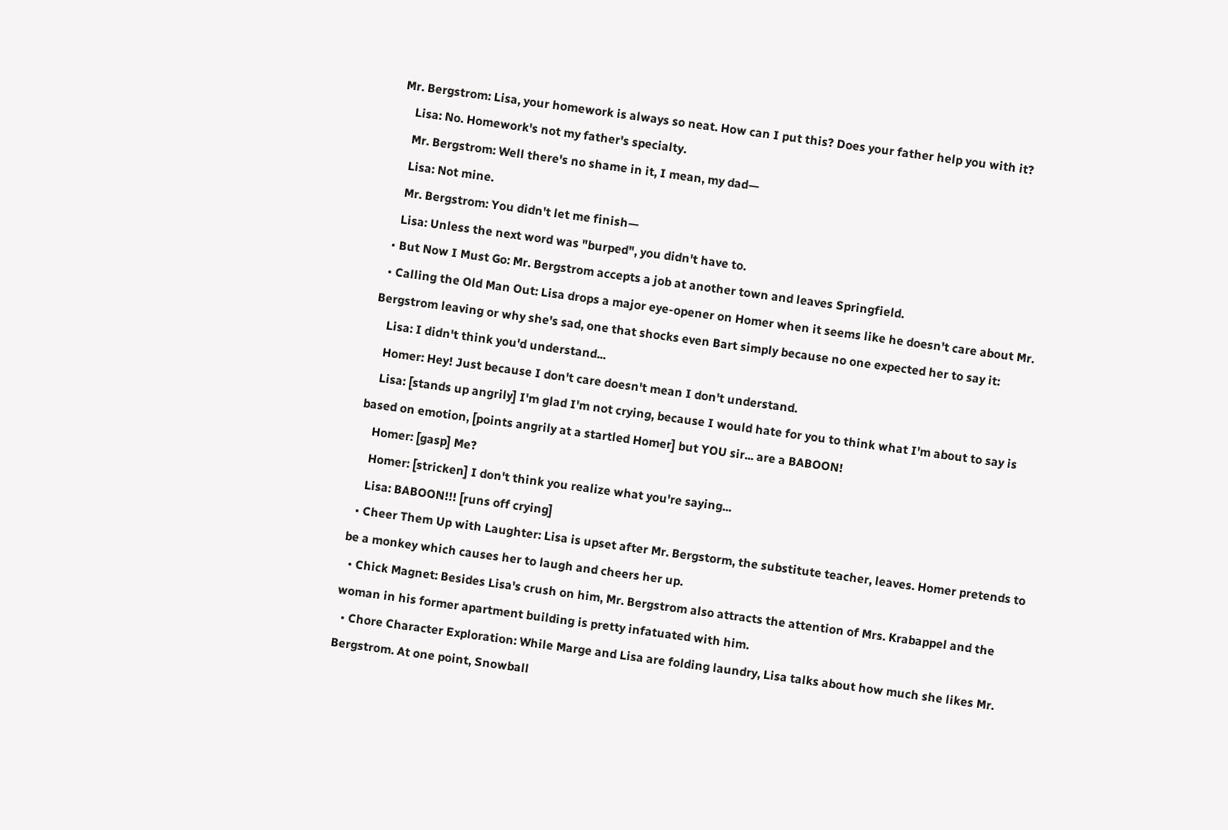Mr. Bergstrom: Lisa, your homework is always so neat. How can I put this? Does your father help you with it?
    Lisa: No. Homework's not my father's specialty.
    Mr. Bergstrom: Well there's no shame in it, I mean, my dad—
    Lisa: Not mine.
    Mr. Bergstrom: You didn't let me finish—
    Lisa: Unless the next word was "burped", you didn't have to.
  • But Now I Must Go: Mr. Bergstrom accepts a job at another town and leaves Springfield.
  • Calling the Old Man Out: Lisa drops a major eye-opener on Homer when it seems like he doesn't care about Mr. Bergstrom leaving or why she's sad, one that shocks even Bart simply because no one expected her to say it:
    Lisa: I didn't think you'd understand...
    Homer: Hey! Just because I don't care doesn't mean I don't understand.
    Lisa: [stands up angrily] I'm glad I'm not crying, because I would hate for you to think what I'm about to say is based on emotion, [points angrily at a startled Homer] but YOU sir... are a BABOON!
    Homer: [gasp] Me?
    Homer: [stricken] I don't think you realize what you're saying...
    Lisa: BABOON!!! [runs off crying]
  • Cheer Them Up with Laughter: Lisa is upset after Mr. Bergstorm, the substitute teacher, leaves. Homer pretends to be a monkey which causes her to laugh and cheers her up.
  • Chick Magnet: Besides Lisa's crush on him, Mr. Bergstrom also attracts the attention of Mrs. Krabappel and the woman in his former apartment building is pretty infatuated with him.
  • Chore Character Exploration: While Marge and Lisa are folding laundry, Lisa talks about how much she likes Mr. Bergstrom. At one point, Snowball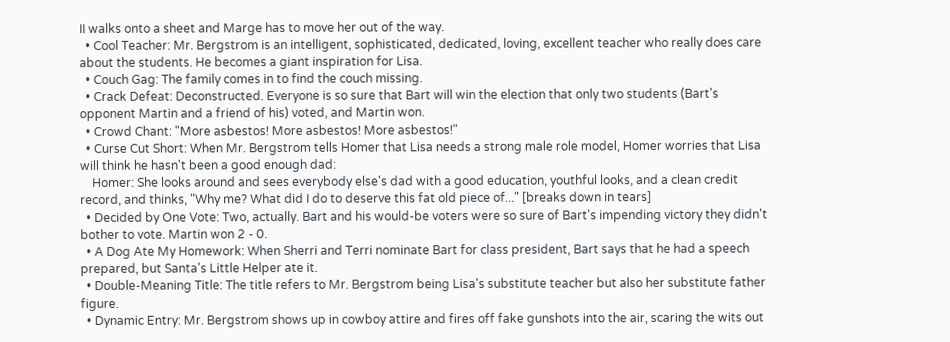II walks onto a sheet and Marge has to move her out of the way.
  • Cool Teacher: Mr. Bergstrom is an intelligent, sophisticated, dedicated, loving, excellent teacher who really does care about the students. He becomes a giant inspiration for Lisa.
  • Couch Gag: The family comes in to find the couch missing.
  • Crack Defeat: Deconstructed. Everyone is so sure that Bart will win the election that only two students (Bart's opponent Martin and a friend of his) voted, and Martin won.
  • Crowd Chant: "More asbestos! More asbestos! More asbestos!"
  • Curse Cut Short: When Mr. Bergstrom tells Homer that Lisa needs a strong male role model, Homer worries that Lisa will think he hasn't been a good enough dad:
    Homer: She looks around and sees everybody else's dad with a good education, youthful looks, and a clean credit record, and thinks, "Why me? What did I do to deserve this fat old piece of..." [breaks down in tears]
  • Decided by One Vote: Two, actually. Bart and his would-be voters were so sure of Bart's impending victory they didn't bother to vote. Martin won 2 - 0.
  • A Dog Ate My Homework: When Sherri and Terri nominate Bart for class president, Bart says that he had a speech prepared, but Santa's Little Helper ate it.
  • Double-Meaning Title: The title refers to Mr. Bergstrom being Lisa's substitute teacher but also her substitute father figure.
  • Dynamic Entry: Mr. Bergstrom shows up in cowboy attire and fires off fake gunshots into the air, scaring the wits out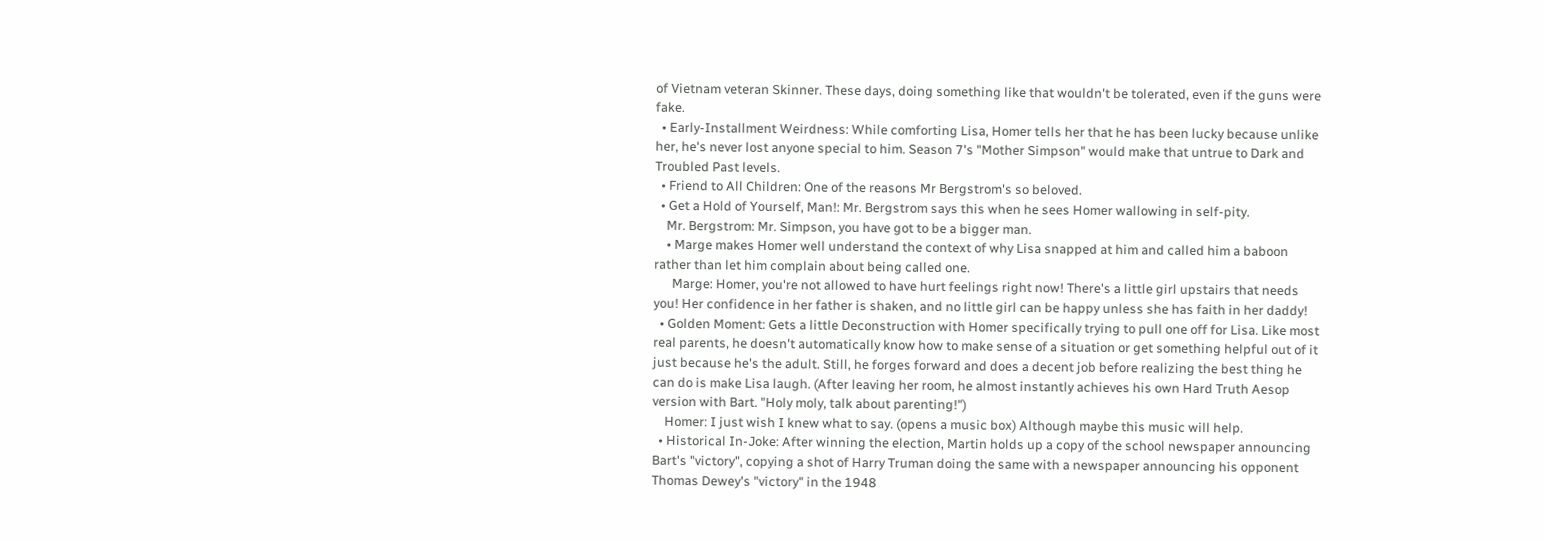of Vietnam veteran Skinner. These days, doing something like that wouldn't be tolerated, even if the guns were fake.
  • Early-Installment Weirdness: While comforting Lisa, Homer tells her that he has been lucky because unlike her, he's never lost anyone special to him. Season 7's "Mother Simpson" would make that untrue to Dark and Troubled Past levels.
  • Friend to All Children: One of the reasons Mr Bergstrom's so beloved.
  • Get a Hold of Yourself, Man!: Mr. Bergstrom says this when he sees Homer wallowing in self-pity.
    Mr. Bergstrom: Mr. Simpson, you have got to be a bigger man.
    • Marge makes Homer well understand the context of why Lisa snapped at him and called him a baboon rather than let him complain about being called one.
      Marge: Homer, you're not allowed to have hurt feelings right now! There's a little girl upstairs that needs you! Her confidence in her father is shaken, and no little girl can be happy unless she has faith in her daddy!
  • Golden Moment: Gets a little Deconstruction with Homer specifically trying to pull one off for Lisa. Like most real parents, he doesn't automatically know how to make sense of a situation or get something helpful out of it just because he's the adult. Still, he forges forward and does a decent job before realizing the best thing he can do is make Lisa laugh. (After leaving her room, he almost instantly achieves his own Hard Truth Aesop version with Bart. "Holy moly, talk about parenting!")
    Homer: I just wish I knew what to say. (opens a music box) Although maybe this music will help.
  • Historical In-Joke: After winning the election, Martin holds up a copy of the school newspaper announcing Bart's "victory", copying a shot of Harry Truman doing the same with a newspaper announcing his opponent Thomas Dewey's "victory" in the 1948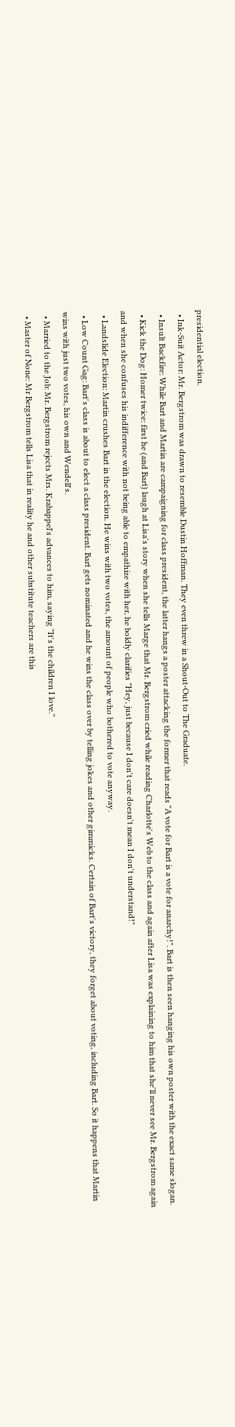presidential election.
  • Ink-Suit Actor: Mr. Bergstrom was drawn to resemble Dustin Hoffman. They even threw in a Shout-Out to The Graduate.
  • Insult Backfire: While Bart and Martin are campaigning for class president, the latter hangs a poster attacking the former that reads "A vote for Bart is a vote for anarchy!". Bart is then seen hanging his own poster with the exact same slogan.
  • Kick the Dog: Homer twice: first he (and Bart) laugh at Lisa's story when she tells Marge that Mr. Bergstrom cried while reading Charlotte's Web to the class and again after Lisa was explaining to him that she'll never see Mr. Bergstrom again and when she confuses his indifference with not being able to empathize with her, he boldly clarifies "Hey, just because I don't care doesn't mean I don't understand!"
  • Landslide Election: Martin crushes Bart in the election. He wins with two votes, the amount of people who bothered to vote anyway.
  • Low Count Gag: Bart's class is about to elect a class president. Bart gets nominated and he wins the class over by telling jokes and other gimmicks. Certain of Bart's victory, they forget about voting, including Bart. So it happens that Martin wins with just two votes, his own and Wendell's.
  • Married to the Job: Mr. Bergstrom rejects Mrs. Krabappel's advances to him, saying "It's the children I love."
  • Master of None: Mr Bergstrom tells Lisa that in reality he and other substitute teachers are this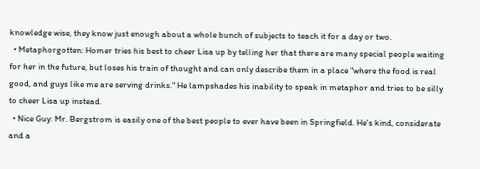knowledge wise, they know just enough about a whole bunch of subjects to teach it for a day or two.
  • Metaphorgotten: Homer tries his best to cheer Lisa up by telling her that there are many special people waiting for her in the future, but loses his train of thought and can only describe them in a place "where the food is real good, and guys like me are serving drinks." He lampshades his inability to speak in metaphor and tries to be silly to cheer Lisa up instead.
  • Nice Guy: Mr. Bergstrom is easily one of the best people to ever have been in Springfield. He's kind, considerate and a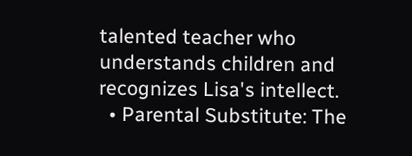talented teacher who understands children and recognizes Lisa's intellect.
  • Parental Substitute: The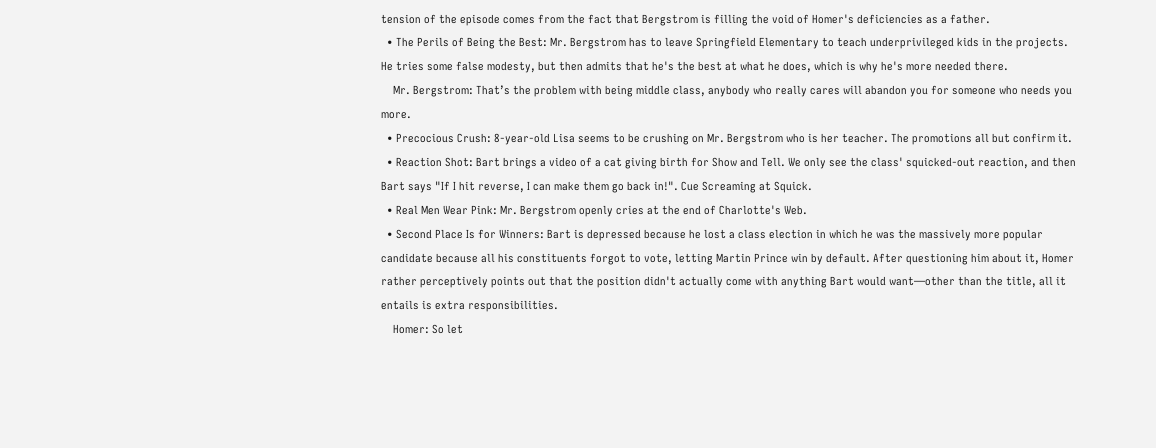tension of the episode comes from the fact that Bergstrom is filling the void of Homer's deficiencies as a father.
  • The Perils of Being the Best: Mr. Bergstrom has to leave Springfield Elementary to teach underprivileged kids in the projects. He tries some false modesty, but then admits that he's the best at what he does, which is why he's more needed there.
    Mr. Bergstrom: That’s the problem with being middle class, anybody who really cares will abandon you for someone who needs you more.
  • Precocious Crush: 8-year-old Lisa seems to be crushing on Mr. Bergstrom who is her teacher. The promotions all but confirm it.
  • Reaction Shot: Bart brings a video of a cat giving birth for Show and Tell. We only see the class' squicked-out reaction, and then Bart says "If I hit reverse, I can make them go back in!". Cue Screaming at Squick.
  • Real Men Wear Pink: Mr. Bergstrom openly cries at the end of Charlotte's Web.
  • Second Place Is for Winners: Bart is depressed because he lost a class election in which he was the massively more popular candidate because all his constituents forgot to vote, letting Martin Prince win by default. After questioning him about it, Homer rather perceptively points out that the position didn't actually come with anything Bart would want—other than the title, all it entails is extra responsibilities.
    Homer: So let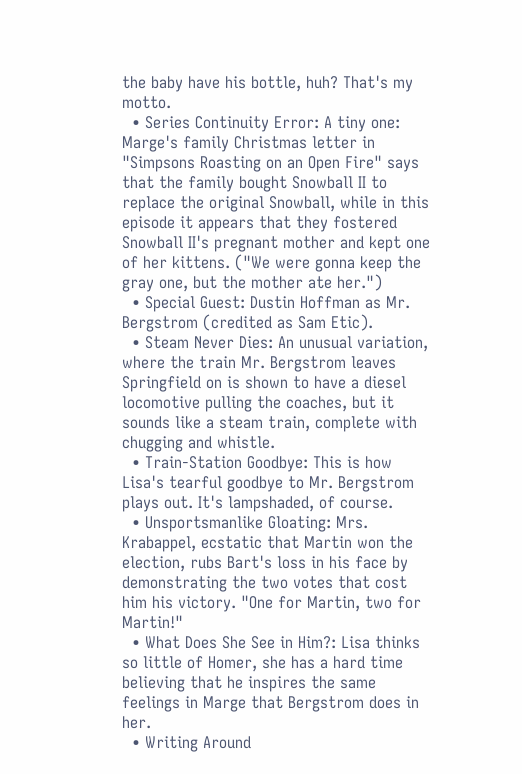the baby have his bottle, huh? That's my motto.
  • Series Continuity Error: A tiny one: Marge's family Christmas letter in "Simpsons Roasting on an Open Fire" says that the family bought Snowball II to replace the original Snowball, while in this episode it appears that they fostered Snowball II's pregnant mother and kept one of her kittens. ("We were gonna keep the gray one, but the mother ate her.")
  • Special Guest: Dustin Hoffman as Mr. Bergstrom (credited as Sam Etic).
  • Steam Never Dies: An unusual variation, where the train Mr. Bergstrom leaves Springfield on is shown to have a diesel locomotive pulling the coaches, but it sounds like a steam train, complete with chugging and whistle.
  • Train-Station Goodbye: This is how Lisa's tearful goodbye to Mr. Bergstrom plays out. It's lampshaded, of course.
  • Unsportsmanlike Gloating: Mrs. Krabappel, ecstatic that Martin won the election, rubs Bart's loss in his face by demonstrating the two votes that cost him his victory. "One for Martin, two for Martin!"
  • What Does She See in Him?: Lisa thinks so little of Homer, she has a hard time believing that he inspires the same feelings in Marge that Bergstrom does in her.
  • Writing Around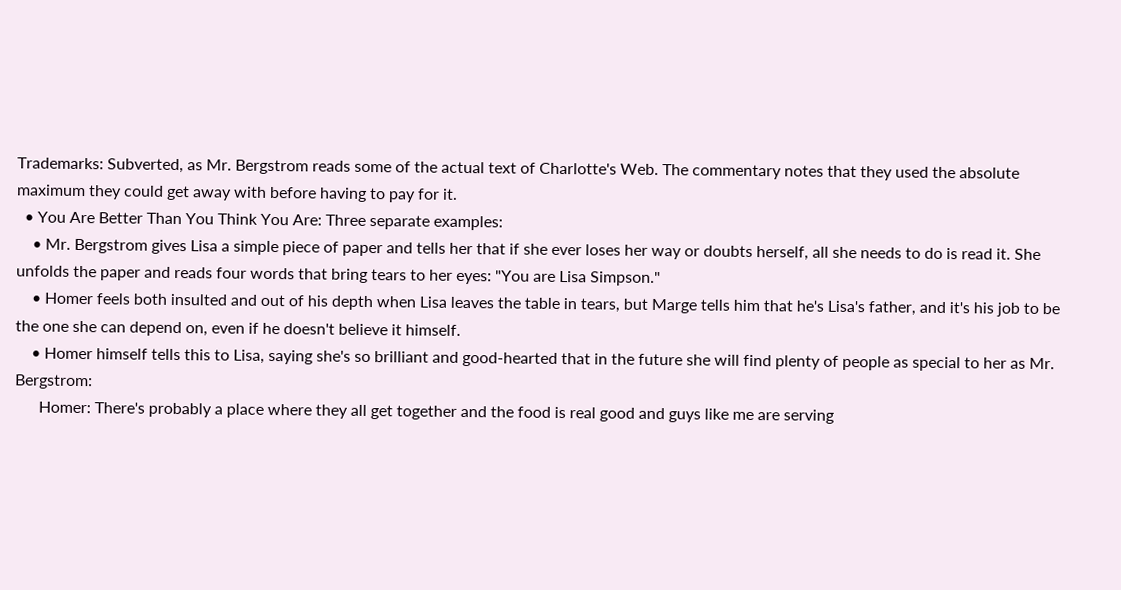Trademarks: Subverted, as Mr. Bergstrom reads some of the actual text of Charlotte's Web. The commentary notes that they used the absolute maximum they could get away with before having to pay for it.
  • You Are Better Than You Think You Are: Three separate examples:
    • Mr. Bergstrom gives Lisa a simple piece of paper and tells her that if she ever loses her way or doubts herself, all she needs to do is read it. She unfolds the paper and reads four words that bring tears to her eyes: "You are Lisa Simpson."
    • Homer feels both insulted and out of his depth when Lisa leaves the table in tears, but Marge tells him that he's Lisa's father, and it's his job to be the one she can depend on, even if he doesn't believe it himself.
    • Homer himself tells this to Lisa, saying she's so brilliant and good-hearted that in the future she will find plenty of people as special to her as Mr. Bergstrom:
      Homer: There's probably a place where they all get together and the food is real good and guys like me are serving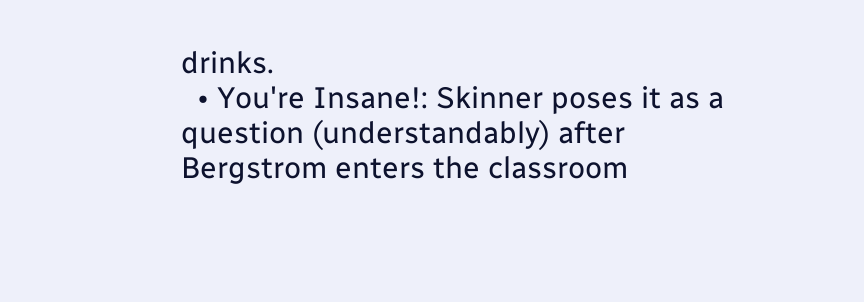drinks.
  • You're Insane!: Skinner poses it as a question (understandably) after Bergstrom enters the classroom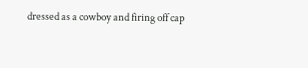dressed as a cowboy and firing off cap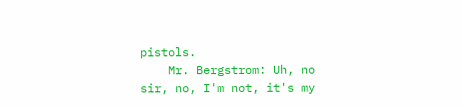pistols.
    Mr. Bergstrom: Uh, no sir, no, I'm not, it's my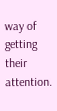way of getting their attention.